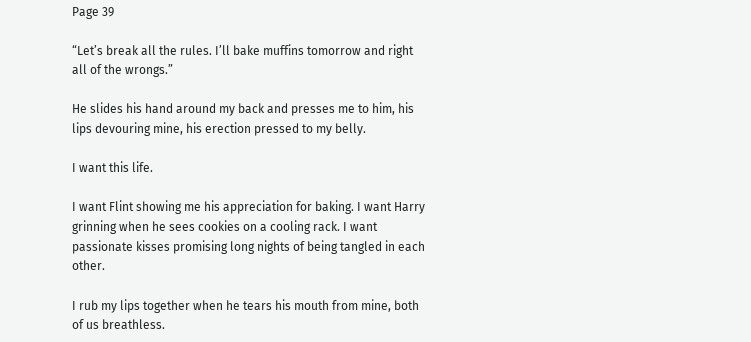Page 39

“Let’s break all the rules. I’ll bake muffins tomorrow and right all of the wrongs.”

He slides his hand around my back and presses me to him, his lips devouring mine, his erection pressed to my belly.

I want this life.

I want Flint showing me his appreciation for baking. I want Harry grinning when he sees cookies on a cooling rack. I want passionate kisses promising long nights of being tangled in each other.

I rub my lips together when he tears his mouth from mine, both of us breathless.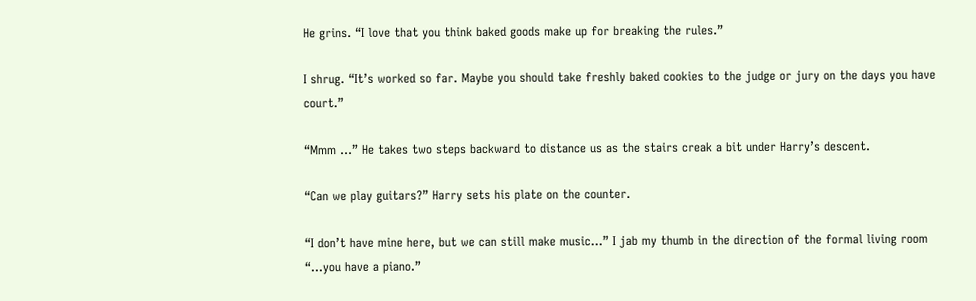He grins. “I love that you think baked goods make up for breaking the rules.”

I shrug. “It’s worked so far. Maybe you should take freshly baked cookies to the judge or jury on the days you have court.”

“Mmm …” He takes two steps backward to distance us as the stairs creak a bit under Harry’s descent.

“Can we play guitars?” Harry sets his plate on the counter.

“I don’t have mine here, but we can still make music…” I jab my thumb in the direction of the formal living room “…you have a piano.”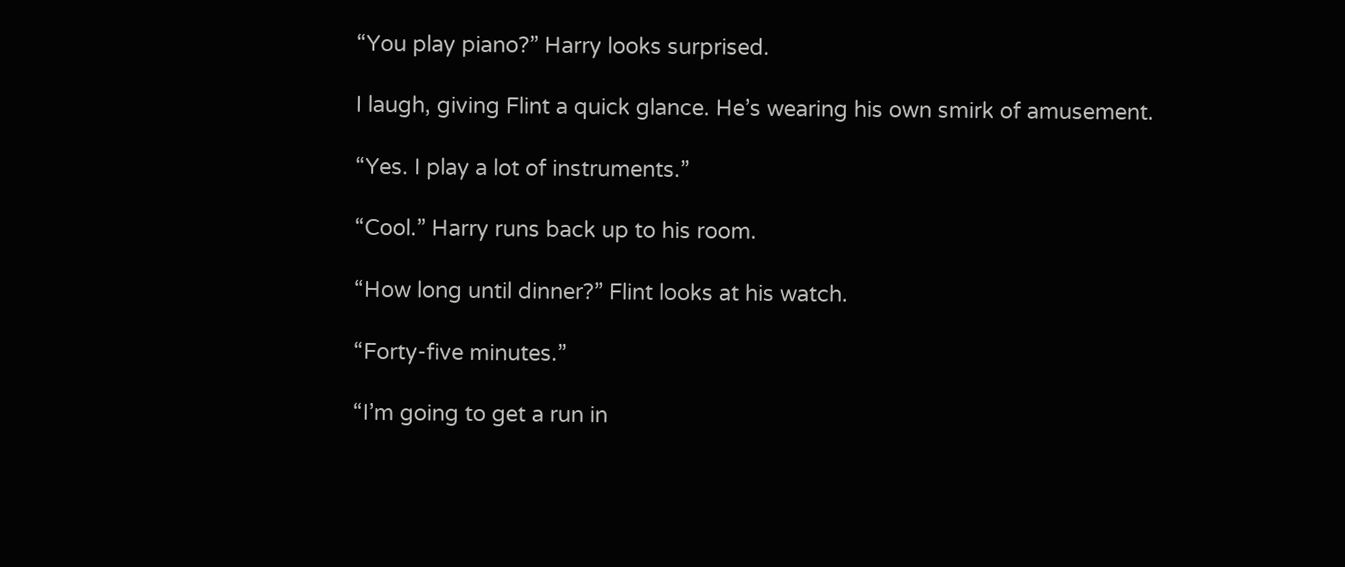“You play piano?” Harry looks surprised.

I laugh, giving Flint a quick glance. He’s wearing his own smirk of amusement.

“Yes. I play a lot of instruments.”

“Cool.” Harry runs back up to his room.

“How long until dinner?” Flint looks at his watch.

“Forty-five minutes.”

“I’m going to get a run in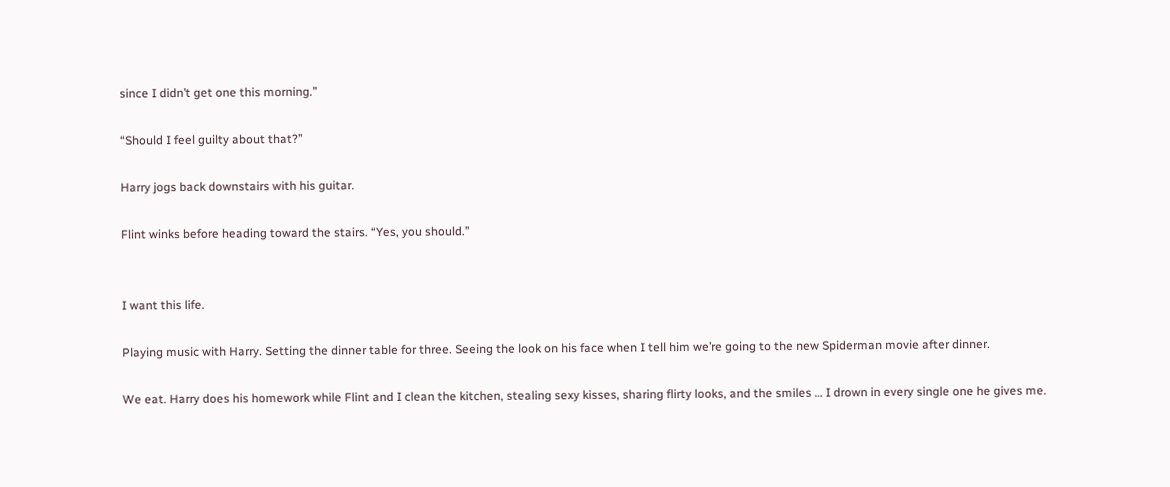since I didn’t get one this morning.”

“Should I feel guilty about that?”

Harry jogs back downstairs with his guitar.

Flint winks before heading toward the stairs. “Yes, you should.”


I want this life.

Playing music with Harry. Setting the dinner table for three. Seeing the look on his face when I tell him we’re going to the new Spiderman movie after dinner.

We eat. Harry does his homework while Flint and I clean the kitchen, stealing sexy kisses, sharing flirty looks, and the smiles … I drown in every single one he gives me.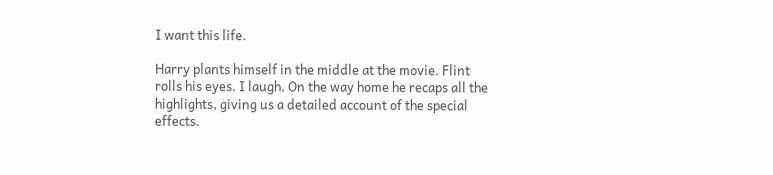I want this life.

Harry plants himself in the middle at the movie. Flint rolls his eyes. I laugh. On the way home he recaps all the highlights, giving us a detailed account of the special effects.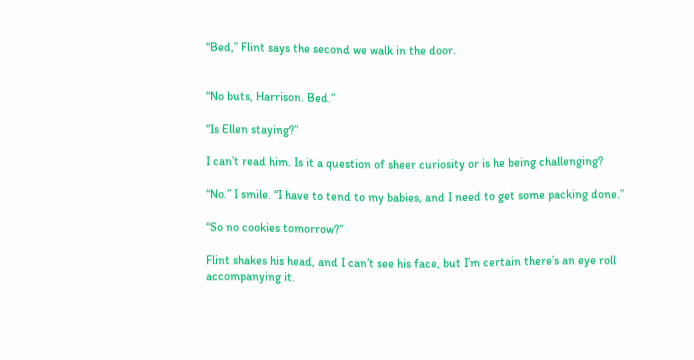“Bed,” Flint says the second we walk in the door.


“No buts, Harrison. Bed.”

“Is Ellen staying?”

I can’t read him. Is it a question of sheer curiosity or is he being challenging?

“No.” I smile. “I have to tend to my babies, and I need to get some packing done.”

“So no cookies tomorrow?”

Flint shakes his head, and I can’t see his face, but I’m certain there’s an eye roll accompanying it.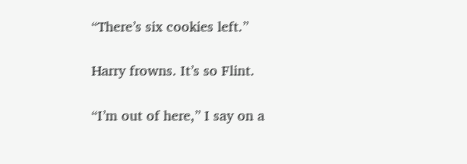“There’s six cookies left.”

Harry frowns. It’s so Flint.

“I’m out of here,” I say on a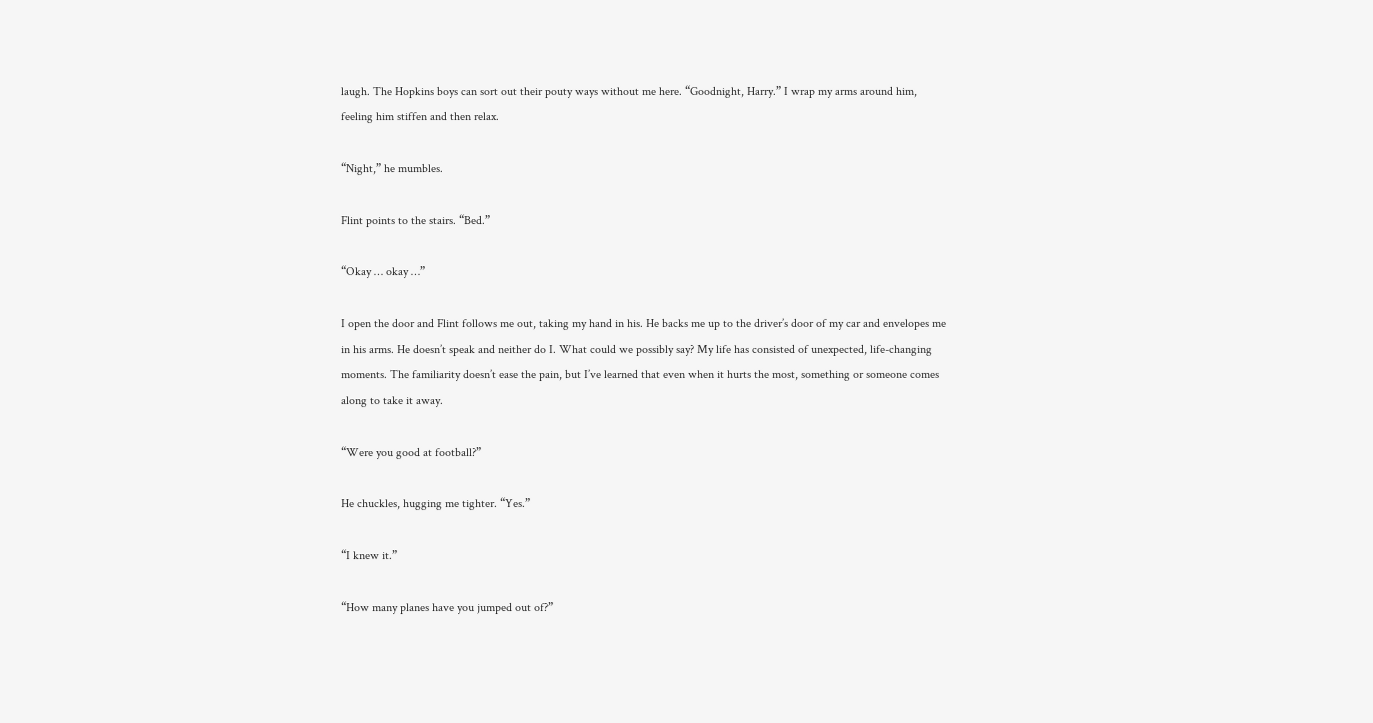laugh. The Hopkins boys can sort out their pouty ways without me here. “Goodnight, Harry.” I wrap my arms around him, feeling him stiffen and then relax.

“Night,” he mumbles.

Flint points to the stairs. “Bed.”

“Okay … okay …”

I open the door and Flint follows me out, taking my hand in his. He backs me up to the driver’s door of my car and envelopes me in his arms. He doesn’t speak and neither do I. What could we possibly say? My life has consisted of unexpected, life-changing moments. The familiarity doesn’t ease the pain, but I’ve learned that even when it hurts the most, something or someone comes along to take it away.

“Were you good at football?”

He chuckles, hugging me tighter. “Yes.”

“I knew it.”

“How many planes have you jumped out of?”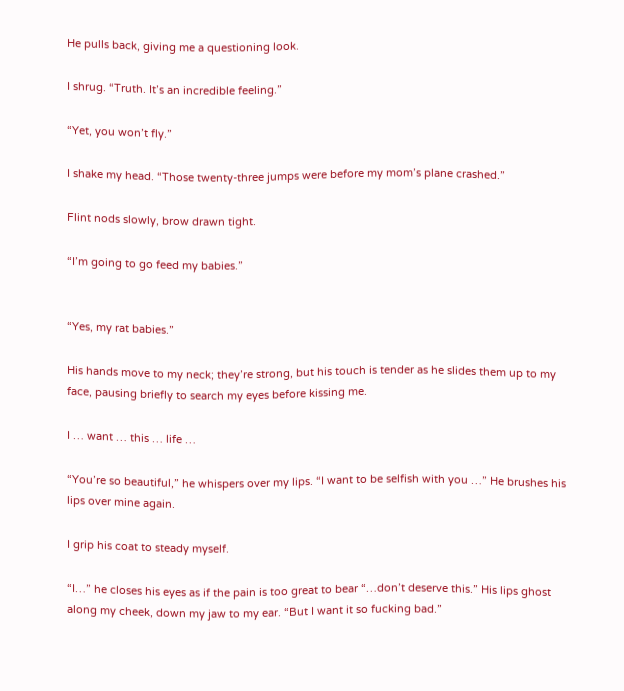He pulls back, giving me a questioning look.

I shrug. “Truth. It’s an incredible feeling.”

“Yet, you won’t fly.”

I shake my head. “Those twenty-three jumps were before my mom’s plane crashed.”

Flint nods slowly, brow drawn tight.

“I’m going to go feed my babies.”


“Yes, my rat babies.”

His hands move to my neck; they’re strong, but his touch is tender as he slides them up to my face, pausing briefly to search my eyes before kissing me.

I … want … this … life …

“You’re so beautiful,” he whispers over my lips. “I want to be selfish with you …” He brushes his lips over mine again.

I grip his coat to steady myself.

“I…” he closes his eyes as if the pain is too great to bear “…don’t deserve this.” His lips ghost along my cheek, down my jaw to my ear. “But I want it so fucking bad.”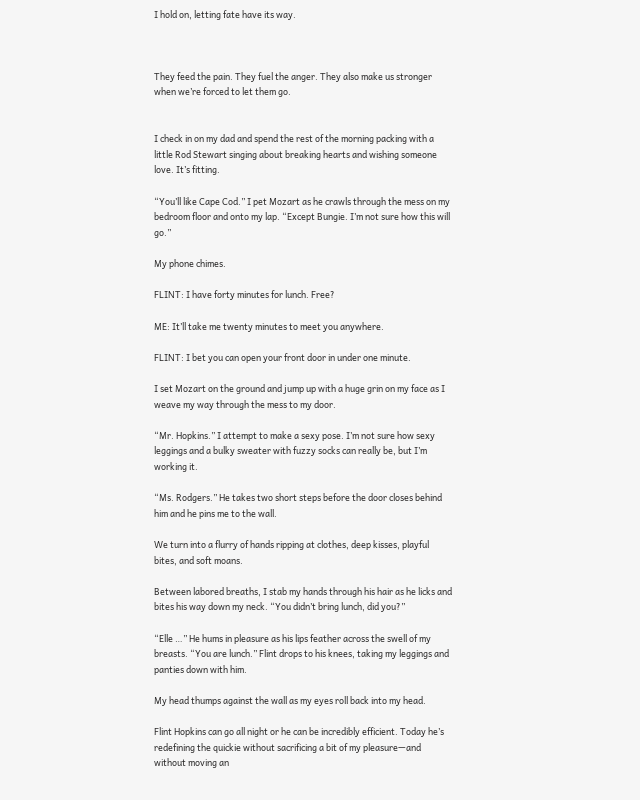I hold on, letting fate have its way.



They feed the pain. They fuel the anger. They also make us stronger when we’re forced to let them go.


I check in on my dad and spend the rest of the morning packing with a little Rod Stewart singing about breaking hearts and wishing someone love. It’s fitting.

“You’ll like Cape Cod.” I pet Mozart as he crawls through the mess on my bedroom floor and onto my lap. “Except Bungie. I’m not sure how this will go.”

My phone chimes.

FLINT: I have forty minutes for lunch. Free?

ME: It’ll take me twenty minutes to meet you anywhere.

FLINT: I bet you can open your front door in under one minute.

I set Mozart on the ground and jump up with a huge grin on my face as I weave my way through the mess to my door.

“Mr. Hopkins.” I attempt to make a sexy pose. I’m not sure how sexy leggings and a bulky sweater with fuzzy socks can really be, but I’m working it.

“Ms. Rodgers.” He takes two short steps before the door closes behind him and he pins me to the wall.

We turn into a flurry of hands ripping at clothes, deep kisses, playful bites, and soft moans.

Between labored breaths, I stab my hands through his hair as he licks and bites his way down my neck. “You didn’t bring lunch, did you?”

“Elle …” He hums in pleasure as his lips feather across the swell of my breasts. “You are lunch.” Flint drops to his knees, taking my leggings and panties down with him.

My head thumps against the wall as my eyes roll back into my head.

Flint Hopkins can go all night or he can be incredibly efficient. Today he’s redefining the quickie without sacrificing a bit of my pleasure—and without moving an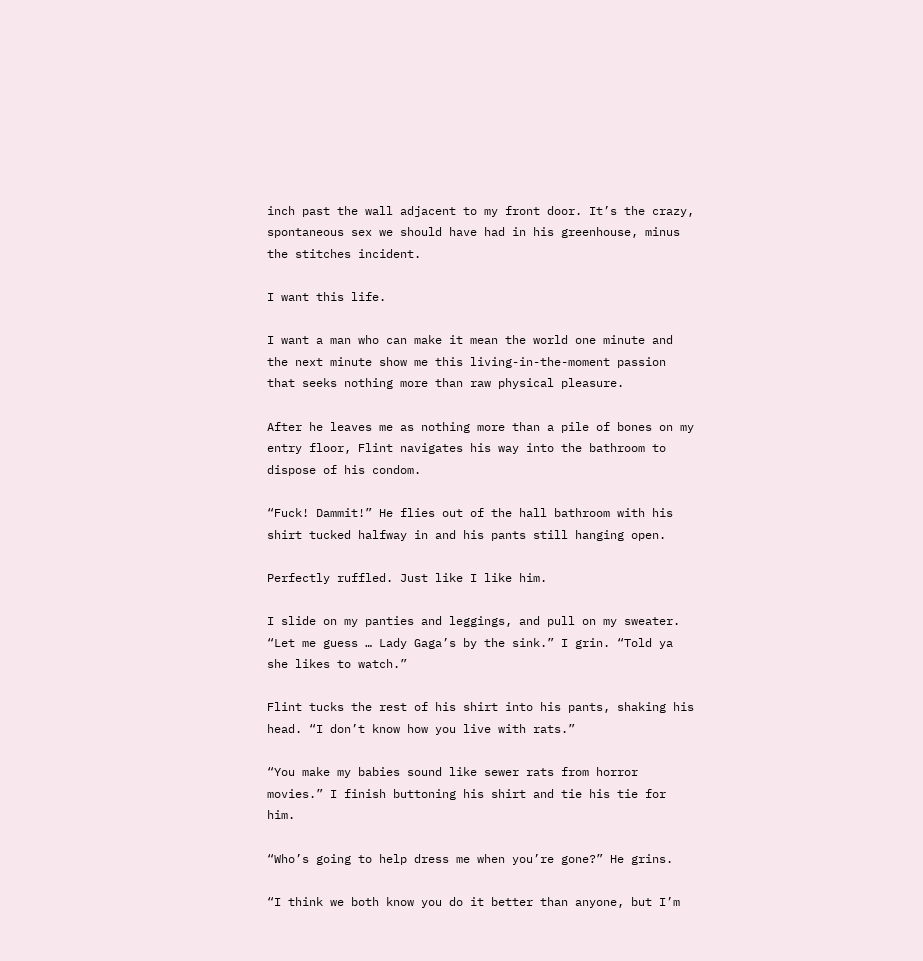inch past the wall adjacent to my front door. It’s the crazy, spontaneous sex we should have had in his greenhouse, minus the stitches incident.

I want this life.

I want a man who can make it mean the world one minute and the next minute show me this living-in-the-moment passion that seeks nothing more than raw physical pleasure.

After he leaves me as nothing more than a pile of bones on my entry floor, Flint navigates his way into the bathroom to dispose of his condom.

“Fuck! Dammit!” He flies out of the hall bathroom with his shirt tucked halfway in and his pants still hanging open.

Perfectly ruffled. Just like I like him.

I slide on my panties and leggings, and pull on my sweater. “Let me guess … Lady Gaga’s by the sink.” I grin. “Told ya she likes to watch.”

Flint tucks the rest of his shirt into his pants, shaking his head. “I don’t know how you live with rats.”

“You make my babies sound like sewer rats from horror movies.” I finish buttoning his shirt and tie his tie for him.

“Who’s going to help dress me when you’re gone?” He grins.

“I think we both know you do it better than anyone, but I’m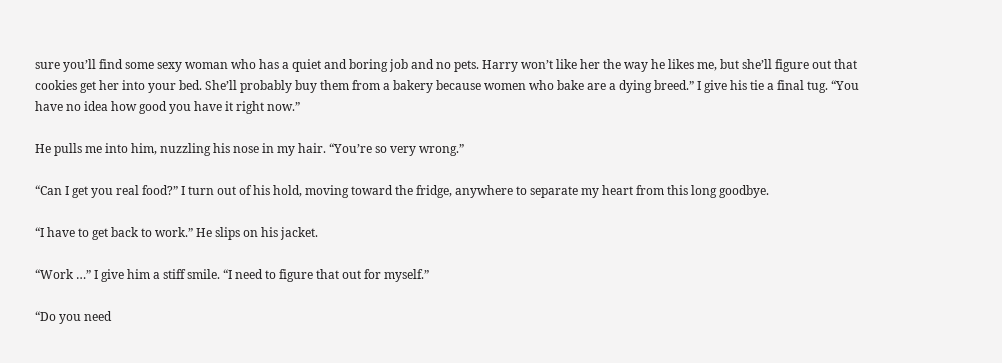sure you’ll find some sexy woman who has a quiet and boring job and no pets. Harry won’t like her the way he likes me, but she’ll figure out that cookies get her into your bed. She’ll probably buy them from a bakery because women who bake are a dying breed.” I give his tie a final tug. “You have no idea how good you have it right now.”

He pulls me into him, nuzzling his nose in my hair. “You’re so very wrong.”

“Can I get you real food?” I turn out of his hold, moving toward the fridge, anywhere to separate my heart from this long goodbye.

“I have to get back to work.” He slips on his jacket.

“Work …” I give him a stiff smile. “I need to figure that out for myself.”

“Do you need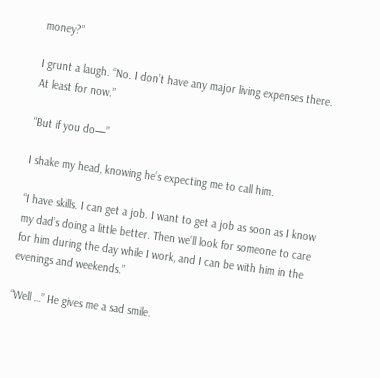money?”

I grunt a laugh. “No. I don’t have any major living expenses there. At least for now.”

“But if you do—”

I shake my head, knowing he’s expecting me to call him.

“I have skills. I can get a job. I want to get a job as soon as I know my dad’s doing a little better. Then we’ll look for someone to care for him during the day while I work, and I can be with him in the evenings and weekends.”

“Well …” He gives me a sad smile.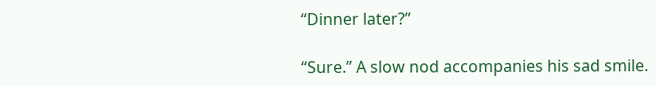“Dinner later?”

“Sure.” A slow nod accompanies his sad smile.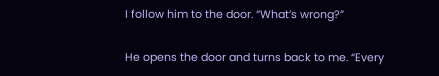I follow him to the door. “What’s wrong?”

He opens the door and turns back to me. “Every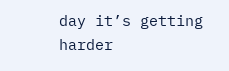day it’s getting harder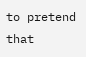to pretend that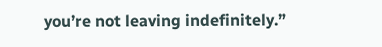you’re not leaving indefinitely.”